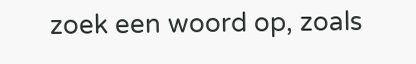zoek een woord op, zoals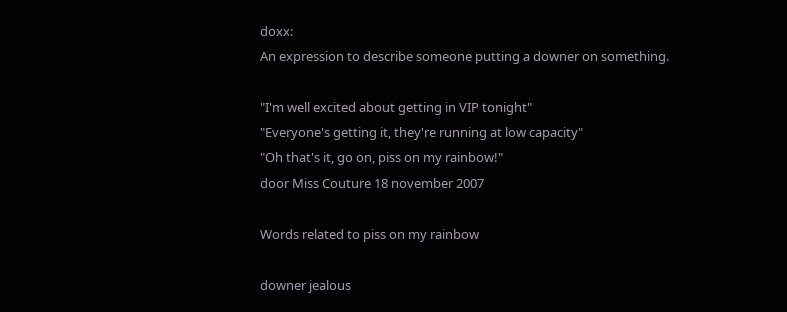doxx:
An expression to describe someone putting a downer on something.

"I'm well excited about getting in VIP tonight"
"Everyone's getting it, they're running at low capacity"
"Oh that's it, go on, piss on my rainbow!"
door Miss Couture 18 november 2007

Words related to piss on my rainbow

downer jealous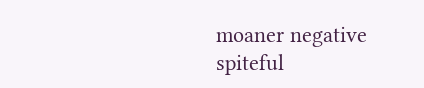moaner negative spiteful